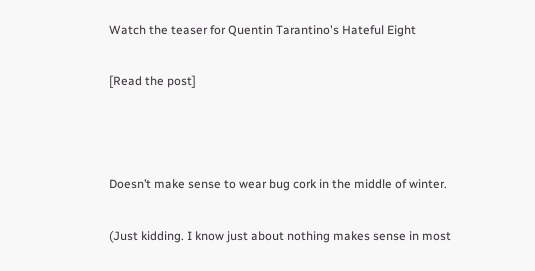Watch the teaser for Quentin Tarantino's Hateful Eight

[Read the post]



Doesn’t make sense to wear bug cork in the middle of winter.

(Just kidding. I know just about nothing makes sense in most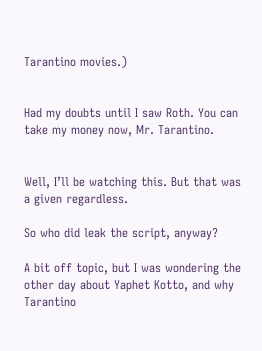Tarantino movies.)


Had my doubts until I saw Roth. You can take my money now, Mr. Tarantino.


Well, I’ll be watching this. But that was a given regardless.

So who did leak the script, anyway?

A bit off topic, but I was wondering the other day about Yaphet Kotto, and why Tarantino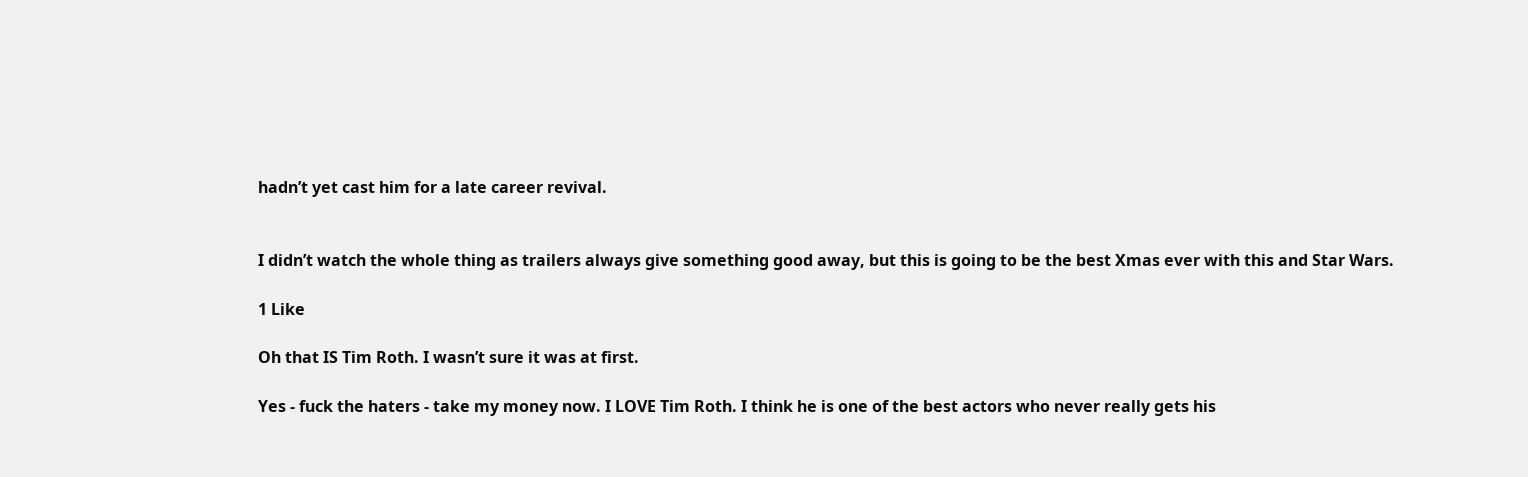hadn’t yet cast him for a late career revival.


I didn’t watch the whole thing as trailers always give something good away, but this is going to be the best Xmas ever with this and Star Wars.

1 Like

Oh that IS Tim Roth. I wasn’t sure it was at first.

Yes - fuck the haters - take my money now. I LOVE Tim Roth. I think he is one of the best actors who never really gets his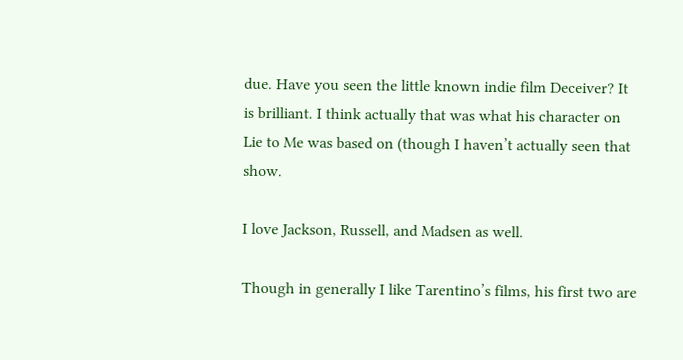due. Have you seen the little known indie film Deceiver? It is brilliant. I think actually that was what his character on Lie to Me was based on (though I haven’t actually seen that show.

I love Jackson, Russell, and Madsen as well.

Though in generally I like Tarentino’s films, his first two are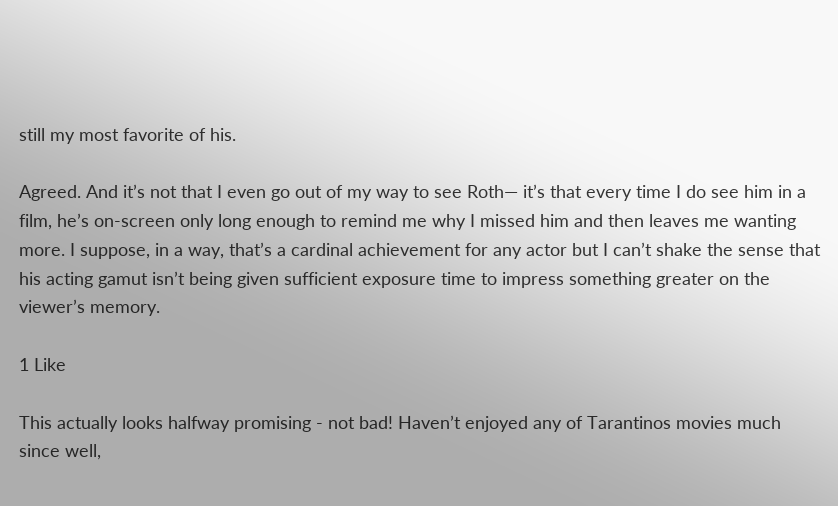still my most favorite of his.

Agreed. And it’s not that I even go out of my way to see Roth— it’s that every time I do see him in a film, he’s on-screen only long enough to remind me why I missed him and then leaves me wanting more. I suppose, in a way, that’s a cardinal achievement for any actor but I can’t shake the sense that his acting gamut isn’t being given sufficient exposure time to impress something greater on the viewer’s memory.

1 Like

This actually looks halfway promising - not bad! Haven’t enjoyed any of Tarantinos movies much since well,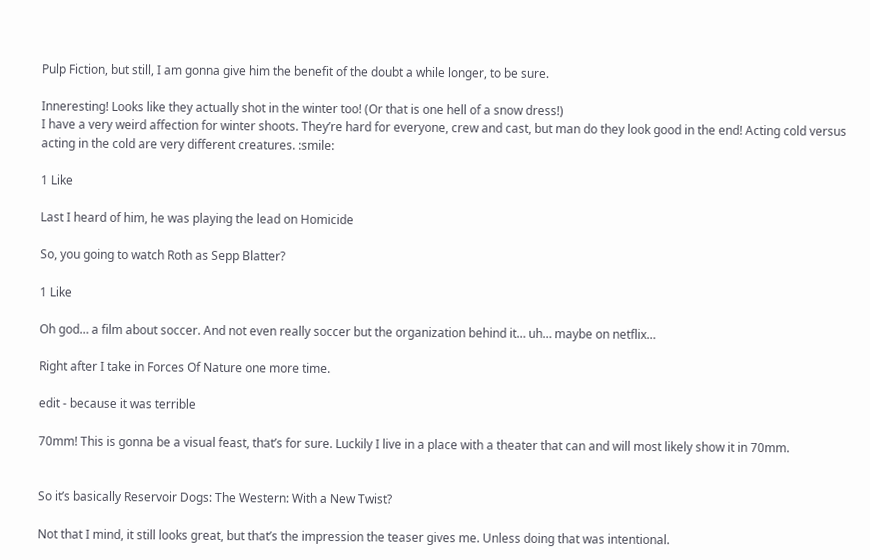Pulp Fiction, but still, I am gonna give him the benefit of the doubt a while longer, to be sure.

Inneresting! Looks like they actually shot in the winter too! (Or that is one hell of a snow dress!)
I have a very weird affection for winter shoots. They’re hard for everyone, crew and cast, but man do they look good in the end! Acting cold versus acting in the cold are very different creatures. :smile:

1 Like

Last I heard of him, he was playing the lead on Homicide

So, you going to watch Roth as Sepp Blatter?

1 Like

Oh god… a film about soccer. And not even really soccer but the organization behind it… uh… maybe on netflix…

Right after I take in Forces Of Nature one more time.

edit - because it was terrible

70mm! This is gonna be a visual feast, that’s for sure. Luckily I live in a place with a theater that can and will most likely show it in 70mm.


So it’s basically Reservoir Dogs: The Western: With a New Twist?

Not that I mind, it still looks great, but that’s the impression the teaser gives me. Unless doing that was intentional.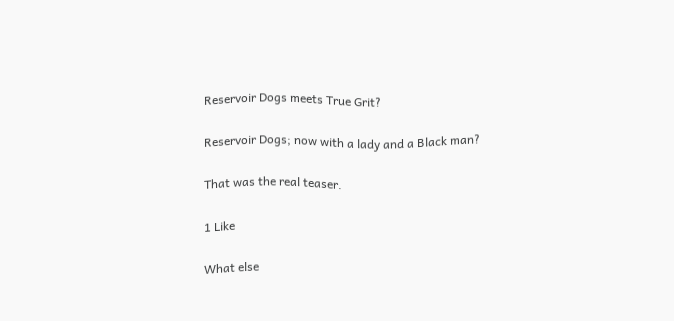Reservoir Dogs meets True Grit?

Reservoir Dogs; now with a lady and a Black man?

That was the real teaser.

1 Like

What else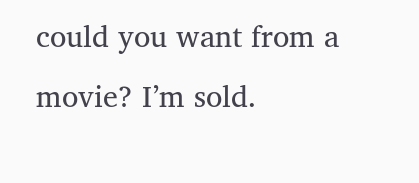could you want from a movie? I’m sold.